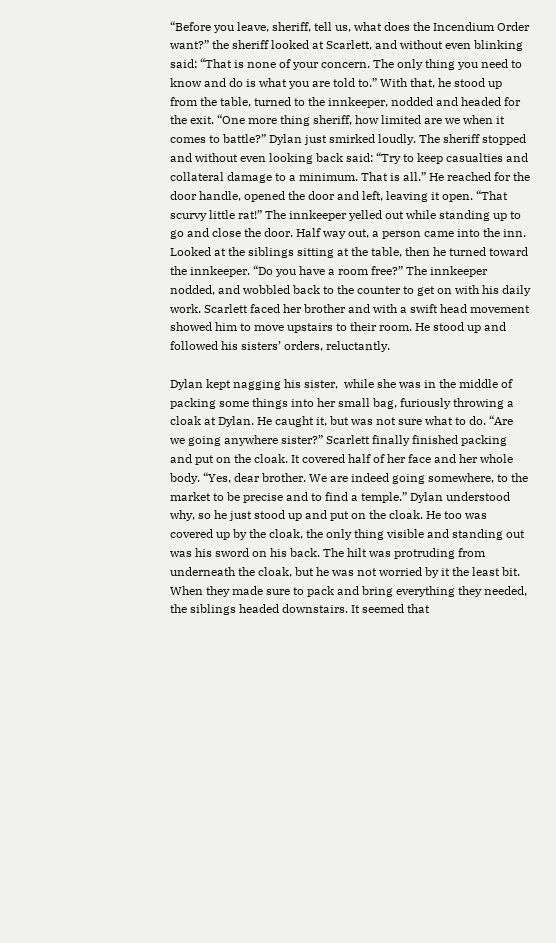“Before you leave, sheriff, tell us, what does the Incendium Order want?” the sheriff looked at Scarlett, and without even blinking said: “That is none of your concern. The only thing you need to know and do is what you are told to.” With that, he stood up from the table, turned to the innkeeper, nodded and headed for the exit. “One more thing sheriff, how limited are we when it comes to battle?” Dylan just smirked loudly. The sheriff stopped and without even looking back said: “Try to keep casualties and collateral damage to a minimum. That is all.” He reached for the door handle, opened the door and left, leaving it open. “That scurvy little rat!” The innkeeper yelled out while standing up to go and close the door. Half way out, a person came into the inn. Looked at the siblings sitting at the table, then he turned toward the innkeeper. “Do you have a room free?” The innkeeper nodded, and wobbled back to the counter to get on with his daily work. Scarlett faced her brother and with a swift head movement showed him to move upstairs to their room. He stood up and followed his sisters’ orders, reluctantly.

Dylan kept nagging his sister,  while she was in the middle of packing some things into her small bag, furiously throwing a cloak at Dylan. He caught it, but was not sure what to do. “Are we going anywhere sister?” Scarlett finally finished packing and put on the cloak. It covered half of her face and her whole body. “Yes, dear brother. We are indeed going somewhere, to the market to be precise and to find a temple.” Dylan understood why, so he just stood up and put on the cloak. He too was covered up by the cloak, the only thing visible and standing out was his sword on his back. The hilt was protruding from underneath the cloak, but he was not worried by it the least bit. When they made sure to pack and bring everything they needed, the siblings headed downstairs. It seemed that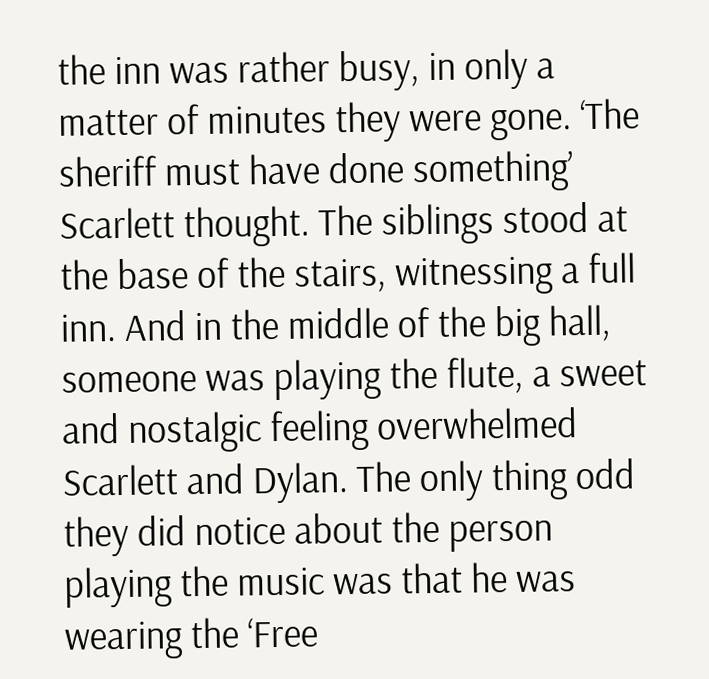the inn was rather busy, in only a matter of minutes they were gone. ‘The sheriff must have done something’ Scarlett thought. The siblings stood at the base of the stairs, witnessing a full inn. And in the middle of the big hall, someone was playing the flute, a sweet and nostalgic feeling overwhelmed Scarlett and Dylan. The only thing odd they did notice about the person playing the music was that he was wearing the ‘Free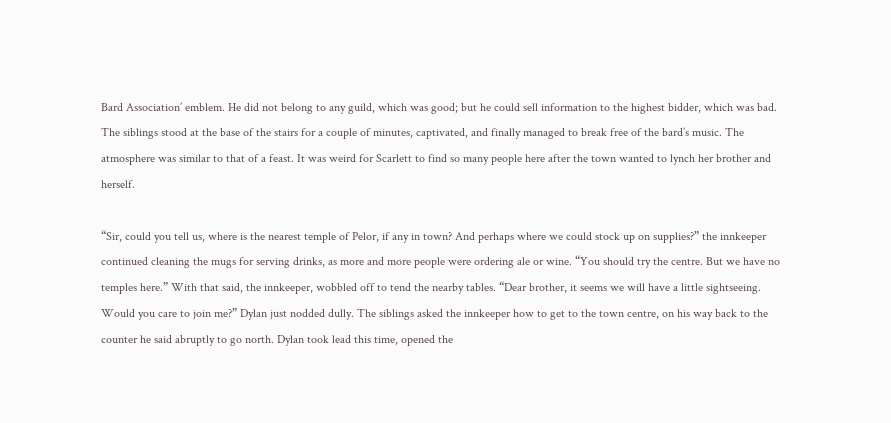Bard Association’ emblem. He did not belong to any guild, which was good; but he could sell information to the highest bidder, which was bad. The siblings stood at the base of the stairs for a couple of minutes, captivated, and finally managed to break free of the bard’s music. The atmosphere was similar to that of a feast. It was weird for Scarlett to find so many people here after the town wanted to lynch her brother and herself.

“Sir, could you tell us, where is the nearest temple of Pelor, if any in town? And perhaps where we could stock up on supplies?” the innkeeper continued cleaning the mugs for serving drinks, as more and more people were ordering ale or wine. “You should try the centre. But we have no temples here.” With that said, the innkeeper, wobbled off to tend the nearby tables. “Dear brother, it seems we will have a little sightseeing. Would you care to join me?” Dylan just nodded dully. The siblings asked the innkeeper how to get to the town centre, on his way back to the counter he said abruptly to go north. Dylan took lead this time, opened the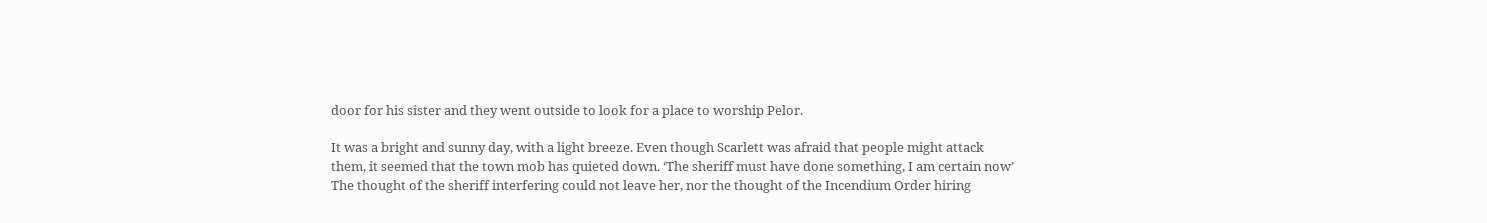door for his sister and they went outside to look for a place to worship Pelor.

It was a bright and sunny day, with a light breeze. Even though Scarlett was afraid that people might attack them, it seemed that the town mob has quieted down. ‘The sheriff must have done something, I am certain now’ The thought of the sheriff interfering could not leave her, nor the thought of the Incendium Order hiring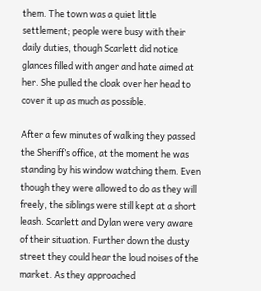them. The town was a quiet little settlement; people were busy with their daily duties, though Scarlett did notice glances filled with anger and hate aimed at her. She pulled the cloak over her head to cover it up as much as possible.

After a few minutes of walking they passed the Sheriff’s office, at the moment he was standing by his window watching them. Even though they were allowed to do as they will freely, the siblings were still kept at a short leash. Scarlett and Dylan were very aware of their situation. Further down the dusty street they could hear the loud noises of the market. As they approached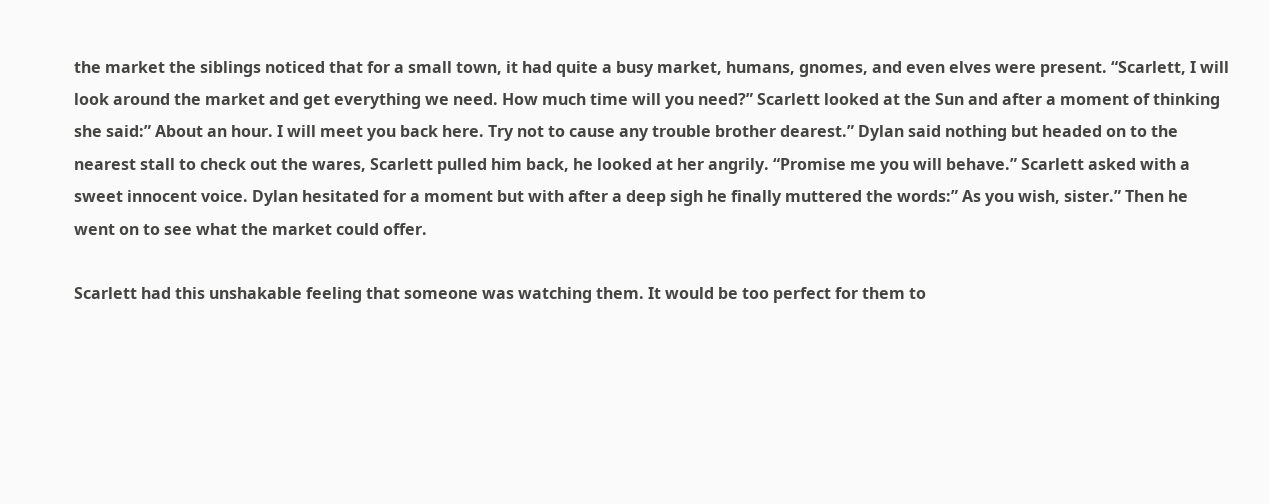the market the siblings noticed that for a small town, it had quite a busy market, humans, gnomes, and even elves were present. “Scarlett, I will look around the market and get everything we need. How much time will you need?” Scarlett looked at the Sun and after a moment of thinking she said:” About an hour. I will meet you back here. Try not to cause any trouble brother dearest.” Dylan said nothing but headed on to the nearest stall to check out the wares, Scarlett pulled him back, he looked at her angrily. “Promise me you will behave.” Scarlett asked with a sweet innocent voice. Dylan hesitated for a moment but with after a deep sigh he finally muttered the words:” As you wish, sister.” Then he went on to see what the market could offer.

Scarlett had this unshakable feeling that someone was watching them. It would be too perfect for them to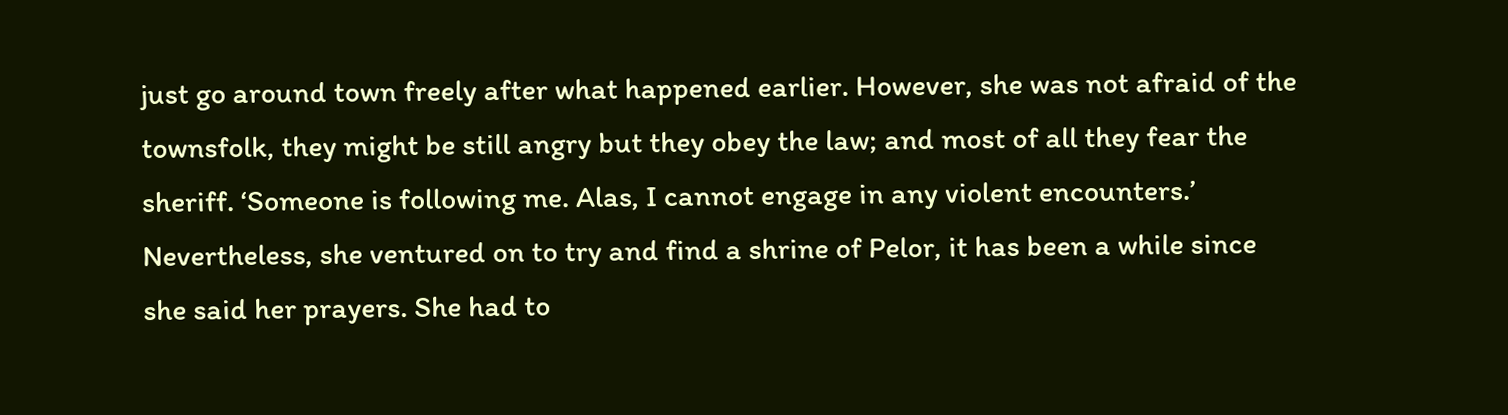just go around town freely after what happened earlier. However, she was not afraid of the townsfolk, they might be still angry but they obey the law; and most of all they fear the sheriff. ‘Someone is following me. Alas, I cannot engage in any violent encounters.’ Nevertheless, she ventured on to try and find a shrine of Pelor, it has been a while since she said her prayers. She had to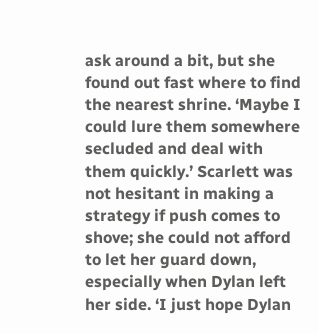ask around a bit, but she found out fast where to find the nearest shrine. ‘Maybe I could lure them somewhere secluded and deal with them quickly.’ Scarlett was not hesitant in making a strategy if push comes to shove; she could not afford to let her guard down, especially when Dylan left her side. ‘I just hope Dylan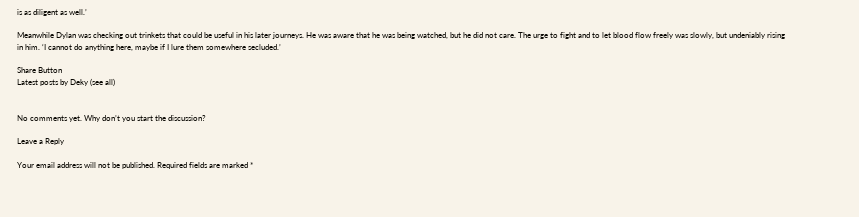is as diligent as well.’

Meanwhile Dylan was checking out trinkets that could be useful in his later journeys. He was aware that he was being watched, but he did not care. The urge to fight and to let blood flow freely was slowly, but undeniably rising in him. ‘I cannot do anything here, maybe if I lure them somewhere secluded.’

Share Button
Latest posts by Deky (see all)


No comments yet. Why don’t you start the discussion?

Leave a Reply

Your email address will not be published. Required fields are marked *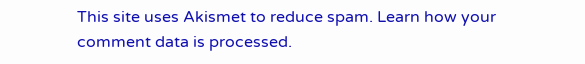This site uses Akismet to reduce spam. Learn how your comment data is processed.